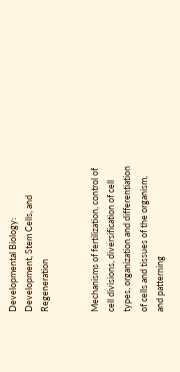Developmental Biology: Development, Stem Cells, and Regeneration


Mechanisms of fertilization, control of cell divisions, diversification of cell types, organization and differentiation of cells and tissues of the organism, and patterning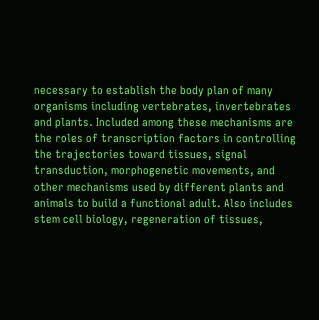necessary to establish the body plan of many organisms including vertebrates, invertebrates and plants. Included among these mechanisms are the roles of transcription factors in controlling the trajectories toward tissues, signal transduction, morphogenetic movements, and other mechanisms used by different plants and animals to build a functional adult. Also includes stem cell biology, regeneration of tissues,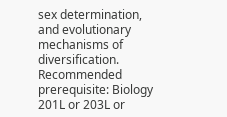sex determination, and evolutionary mechanisms of diversification. Recommended prerequisite: Biology 201L or 203L or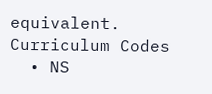equivalent.
Curriculum Codes
  • NS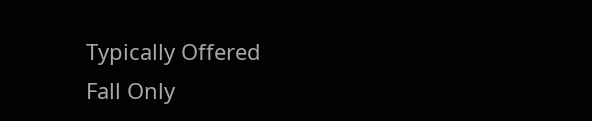Typically Offered
Fall Only